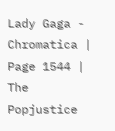Lady Gaga - Chromatica | Page 1544 | The Popjustice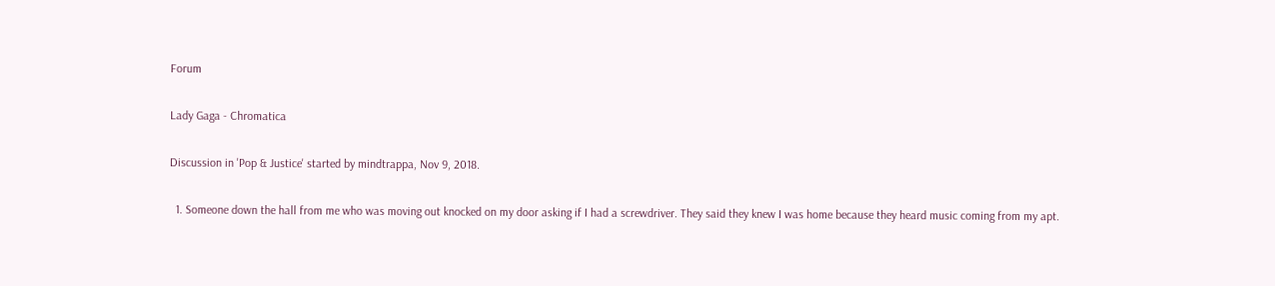Forum

Lady Gaga - Chromatica

Discussion in 'Pop & Justice' started by mindtrappa, Nov 9, 2018.

  1. Someone down the hall from me who was moving out knocked on my door asking if I had a screwdriver. They said they knew I was home because they heard music coming from my apt.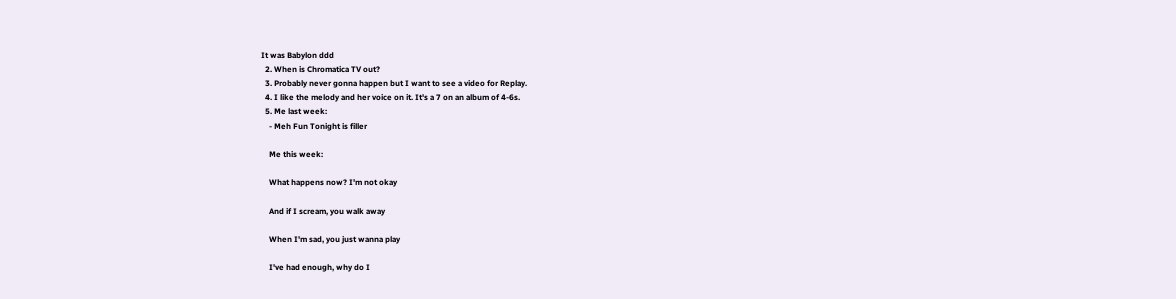It was Babylon ddd
  2. When is Chromatica TV out?
  3. Probably never gonna happen but I want to see a video for Replay.
  4. I like the melody and her voice on it. It's a 7 on an album of 4-6s.
  5. Me last week:
    - Meh Fun Tonight is filler

    Me this week:

    What happens now? I'm not okay

    And if I scream, you walk away

    When I'm sad, you just wanna play

    I've had enough, why do I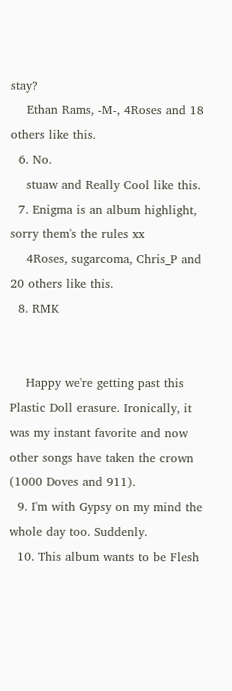stay?
    Ethan Rams, -M-, 4Roses and 18 others like this.
  6. No.
    stuaw and Really Cool like this.
  7. Enigma is an album highlight, sorry them's the rules xx
    4Roses, sugarcoma, Chris_P and 20 others like this.
  8. RMK


    Happy we're getting past this Plastic Doll erasure. Ironically, it was my instant favorite and now other songs have taken the crown (1000 Doves and 911).
  9. I'm with Gypsy on my mind the whole day too. Suddenly.
  10. This album wants to be Flesh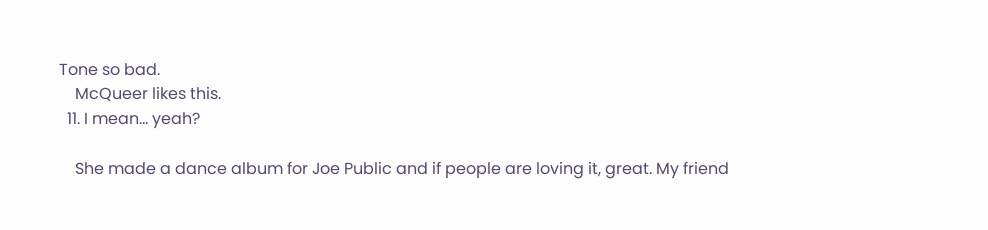Tone so bad.
    McQueer likes this.
  11. I mean... yeah?

    She made a dance album for Joe Public and if people are loving it, great. My friend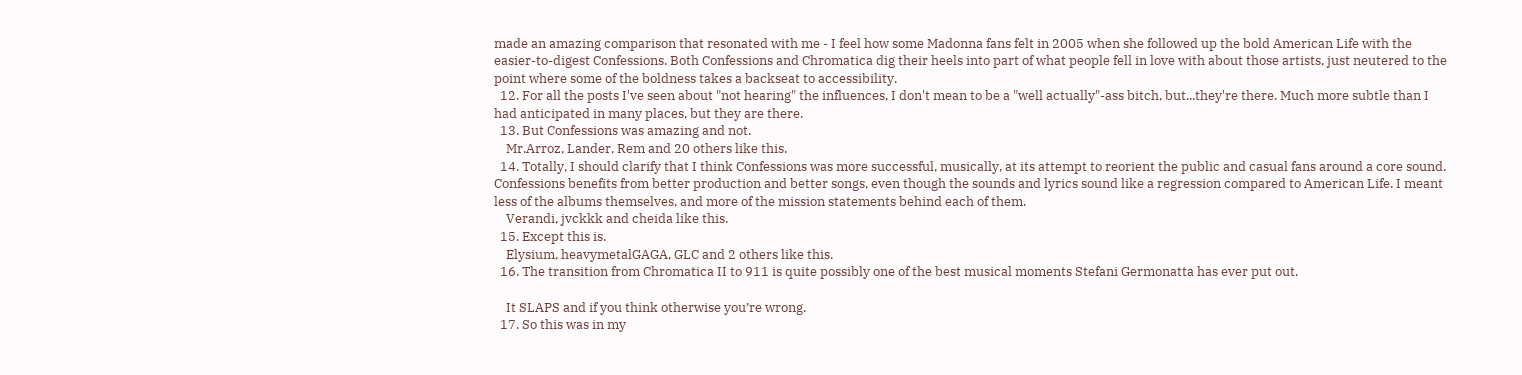made an amazing comparison that resonated with me - I feel how some Madonna fans felt in 2005 when she followed up the bold American Life with the easier-to-digest Confessions. Both Confessions and Chromatica dig their heels into part of what people fell in love with about those artists, just neutered to the point where some of the boldness takes a backseat to accessibility.
  12. For all the posts I've seen about "not hearing" the influences, I don't mean to be a "well actually"-ass bitch, but...they're there. Much more subtle than I had anticipated in many places, but they are there.
  13. But Confessions was amazing and not.
    Mr.Arroz, Lander, Rem and 20 others like this.
  14. Totally, I should clarify that I think Confessions was more successful, musically, at its attempt to reorient the public and casual fans around a core sound. Confessions benefits from better production and better songs, even though the sounds and lyrics sound like a regression compared to American Life. I meant less of the albums themselves, and more of the mission statements behind each of them.
    Verandi, jvckkk and cheida like this.
  15. Except this is.
    Elysium, heavymetalGAGA, GLC and 2 others like this.
  16. The transition from Chromatica II to 911 is quite possibly one of the best musical moments Stefani Germonatta has ever put out.

    It SLAPS and if you think otherwise you’re wrong.
  17. So this was in my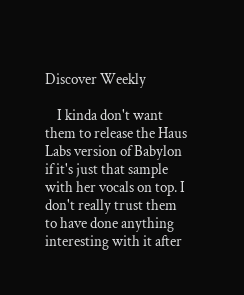Discover Weekly

    I kinda don't want them to release the Haus Labs version of Babylon if it's just that sample with her vocals on top. I don't really trust them to have done anything interesting with it after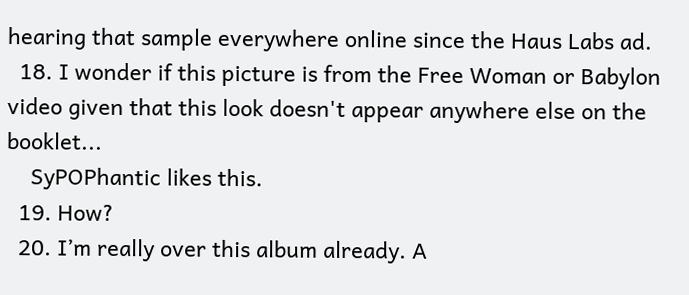hearing that sample everywhere online since the Haus Labs ad.
  18. I wonder if this picture is from the Free Woman or Babylon video given that this look doesn't appear anywhere else on the booklet...
    SyPOPhantic likes this.
  19. How?
  20. I’m really over this album already. A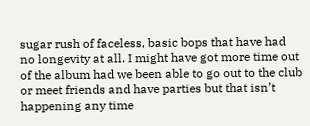sugar rush of faceless, basic bops that have had no longevity at all. I might have got more time out of the album had we been able to go out to the club or meet friends and have parties but that isn’t happening any time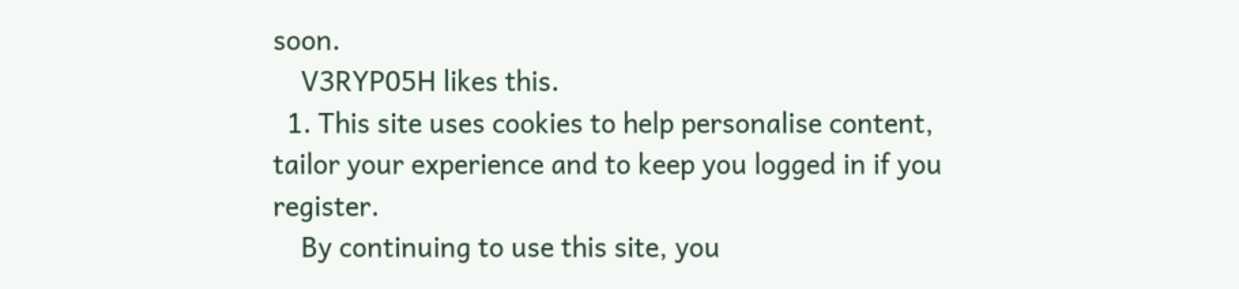soon.
    V3RYP05H likes this.
  1. This site uses cookies to help personalise content, tailor your experience and to keep you logged in if you register.
    By continuing to use this site, you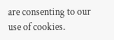are consenting to our use of cookies.